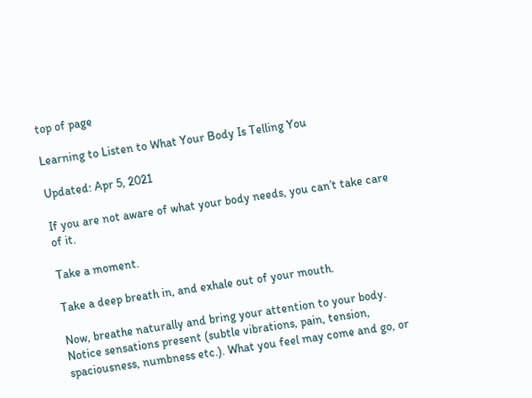top of page

Learning to Listen to What Your Body Is Telling You

Updated: Apr 5, 2021

If you are not aware of what your body needs, you can’t take care of it.

Take a moment.

Take a deep breath in, and exhale out of your mouth.

Now, breathe naturally and bring your attention to your body. Notice sensations present (subtle vibrations, pain, tension, spaciousness, numbness etc.). What you feel may come and go, or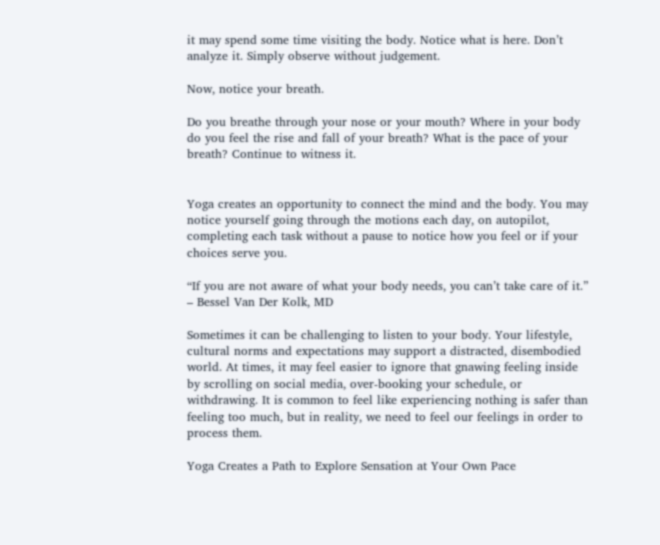it may spend some time visiting the body. Notice what is here. Don’t analyze it. Simply observe without judgement.

Now, notice your breath.

Do you breathe through your nose or your mouth? Where in your body do you feel the rise and fall of your breath? What is the pace of your breath? Continue to witness it.


Yoga creates an opportunity to connect the mind and the body. You may notice yourself going through the motions each day, on autopilot, completing each task without a pause to notice how you feel or if your choices serve you.

“If you are not aware of what your body needs, you can’t take care of it.” – Bessel Van Der Kolk, MD

Sometimes it can be challenging to listen to your body. Your lifestyle, cultural norms and expectations may support a distracted, disembodied world. At times, it may feel easier to ignore that gnawing feeling inside by scrolling on social media, over-booking your schedule, or withdrawing. It is common to feel like experiencing nothing is safer than feeling too much, but in reality, we need to feel our feelings in order to process them.

Yoga Creates a Path to Explore Sensation at Your Own Pace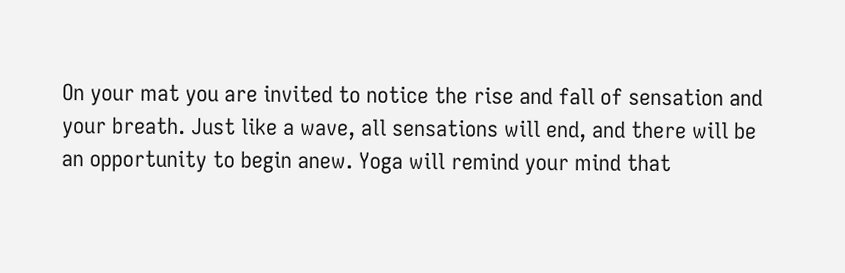On your mat you are invited to notice the rise and fall of sensation and your breath. Just like a wave, all sensations will end, and there will be an opportunity to begin anew. Yoga will remind your mind that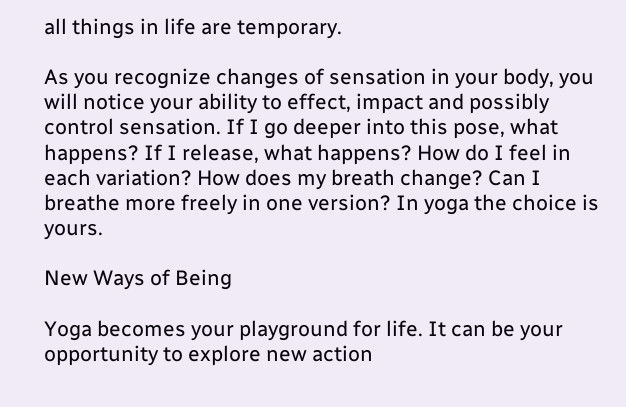all things in life are temporary.

As you recognize changes of sensation in your body, you will notice your ability to effect, impact and possibly control sensation. If I go deeper into this pose, what happens? If I release, what happens? How do I feel in each variation? How does my breath change? Can I breathe more freely in one version? In yoga the choice is yours.

New Ways of Being

Yoga becomes your playground for life. It can be your opportunity to explore new action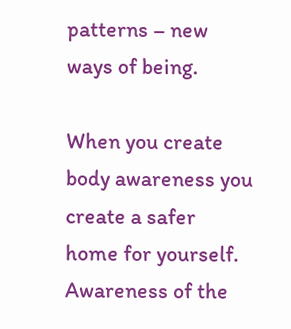patterns – new ways of being.

When you create body awareness you create a safer home for yourself. Awareness of the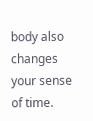body also changes your sense of time.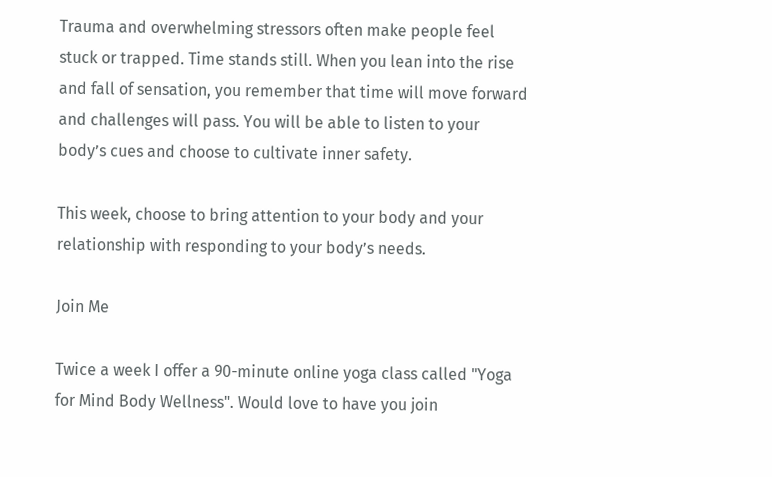Trauma and overwhelming stressors often make people feel stuck or trapped. Time stands still. When you lean into the rise and fall of sensation, you remember that time will move forward and challenges will pass. You will be able to listen to your body’s cues and choose to cultivate inner safety.

This week, choose to bring attention to your body and your relationship with responding to your body’s needs.

Join Me

Twice a week I offer a 90-minute online yoga class called "Yoga for Mind Body Wellness". Would love to have you join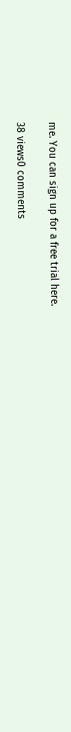me. You can sign up for a free trial here.

38 views0 comments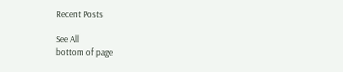Recent Posts

See All
bottom of page